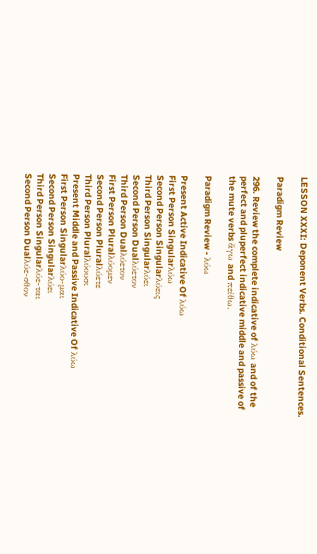LESSON XXXI: Deponent Verbs. Conditional Sentences.

Paradigm Review

296. Review the complete indicative of λύω and of the perfect and pluperfect indicative middle and passive of the mute verbs ἄγω and πείθω.

Paradigm Review - λύω

Present Active Indicative Of λύω
First Person Singularλύω
Second Person Singularλύεις
Third Person Singularλύει
Second Person Dualλύετον
Third Person Dualλύετον
First Person Pluralλύομεν
Second Person Pluralλύετε
Third Person Pluralλύουσι
Present Middle and Passive Indicative Of λύω
First Person Singularλύο-μαι
Second Person Singularλύει
Third Person Singularλύε-ται
Second Person Dualλύε-σθον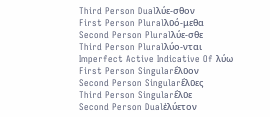Third Person Dualλύε-σθον
First Person Pluralλῡό-μεθα
Second Person Pluralλύε-σθε
Third Person Pluralλύο-νται
Imperfect Active Indicative Of λύω
First Person Singularἔλῡον
Second Person Singularἔλῡες
Third Person Singularἔλῡε
Second Person Dualἐλύετον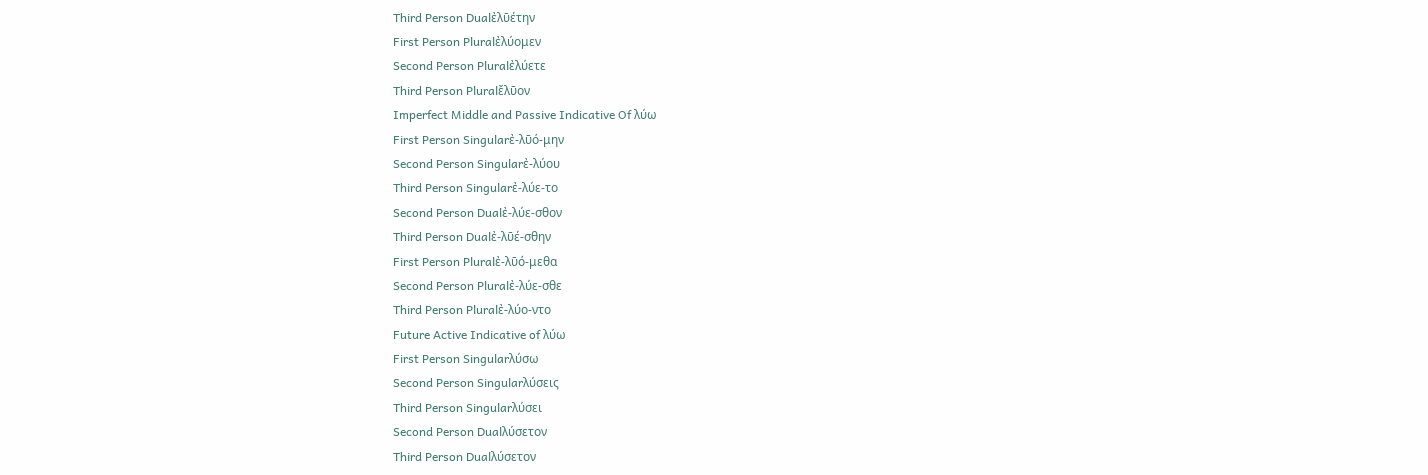Third Person Dualἐλῡέτην
First Person Pluralἐλύομεν
Second Person Pluralἐλύετε
Third Person Pluralἔλῡον
Imperfect Middle and Passive Indicative Of λύω
First Person Singularἐ-λῡό-μην
Second Person Singularἐ-λύου
Third Person Singularἐ-λύε-το
Second Person Dualἐ-λύε-σθον
Third Person Dualἐ-λῡέ-σθην
First Person Pluralἐ-λῡό-μεθα
Second Person Pluralἐ-λύε-σθε
Third Person Pluralἐ-λύο-ντο
Future Active Indicative of λύω
First Person Singularλύσω
Second Person Singularλύσεις
Third Person Singularλύσει
Second Person Dualλύσετον
Third Person Dualλύσετον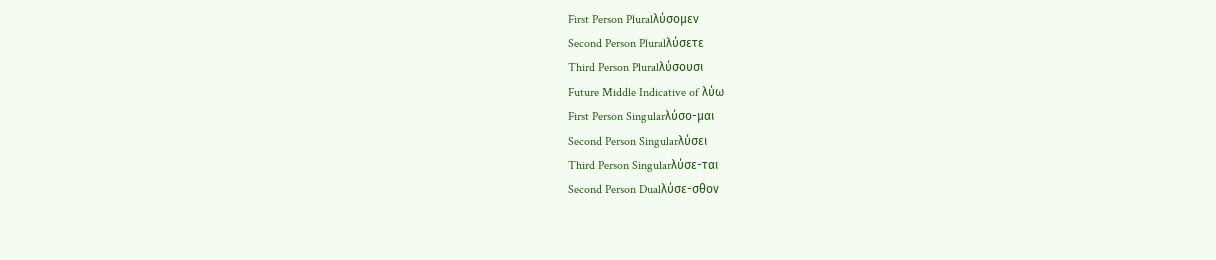First Person Pluralλύσομεν
Second Person Pluralλύσετε
Third Person Pluralλύσουσι
Future Middle Indicative of λύω
First Person Singularλύσο-μαι
Second Person Singularλύσει
Third Person Singularλύσε-ται
Second Person Dualλύσε-σθον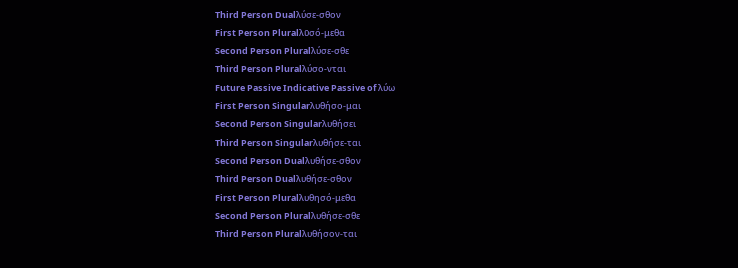Third Person Dualλύσε-σθον
First Person Pluralλῡσό-μεθα
Second Person Pluralλύσε-σθε
Third Person Pluralλύσο-νται
Future Passive Indicative Passive of λύω
First Person Singularλυθήσο-μαι
Second Person Singularλυθήσει
Third Person Singularλυθήσε-ται
Second Person Dualλυθήσε-σθον
Third Person Dualλυθήσε-σθον
First Person Pluralλυθησό-μεθα
Second Person Pluralλυθήσε-σθε
Third Person Pluralλυθήσον-ται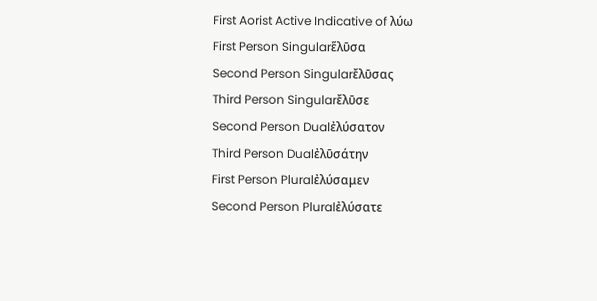First Aorist Active Indicative of λύω
First Person Singularἕλῡσα
Second Person Singularἔλῡσας
Third Person Singularἔλῡσε
Second Person Dualἐλύσατον
Third Person Dualἐλῡσάτην
First Person Pluralἐλύσαμεν
Second Person Pluralἐλύσατε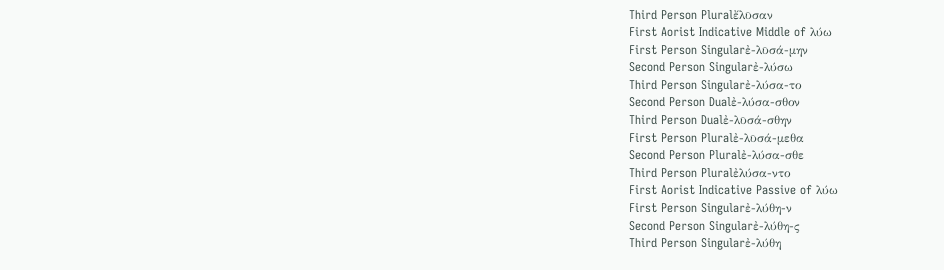Third Person Pluralἔλῡσαν
First Aorist Indicative Middle of λύω
First Person Singularἐ-λῡσά-μην
Second Person Singularἐ-λύσω
Third Person Singularἐ-λύσα-το
Second Person Dualἐ-λύσα-σθον
Third Person Dualἐ-λῡσά-σθην
First Person Pluralἐ-λῡσά-μεθα
Second Person Pluralἐ-λύσα-σθε
Third Person Pluralἐλύσα-ντο
First Aorist Indicative Passive of λύω
First Person Singularἐ-λύθη-ν
Second Person Singularἐ-λύθη-ς
Third Person Singularἐ-λύθη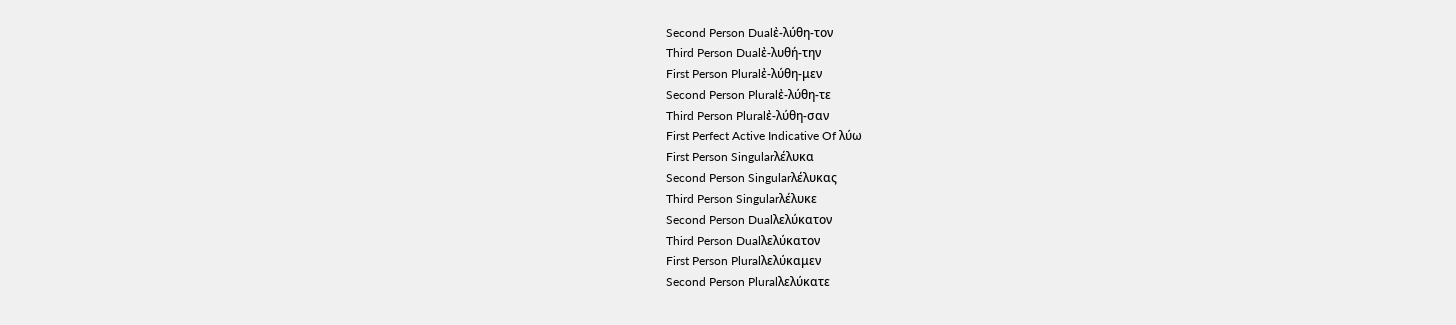Second Person Dualἐ-λύθη-τον
Third Person Dualἐ-λυθή-την
First Person Pluralἐ-λύθη-μεν
Second Person Pluralἐ-λύθη-τε
Third Person Pluralἐ-λύθη-σαν
First Perfect Active Indicative Of λύω
First Person Singularλέλυκα
Second Person Singularλέλυκας
Third Person Singularλέλυκε
Second Person Dualλελύκατον
Third Person Dualλελύκατον
First Person Pluralλελύκαμεν
Second Person Pluralλελύκατε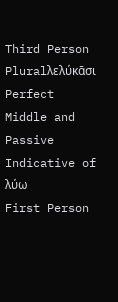Third Person Pluralλελύκᾱσι
Perfect Middle and Passive Indicative of λύω
First Person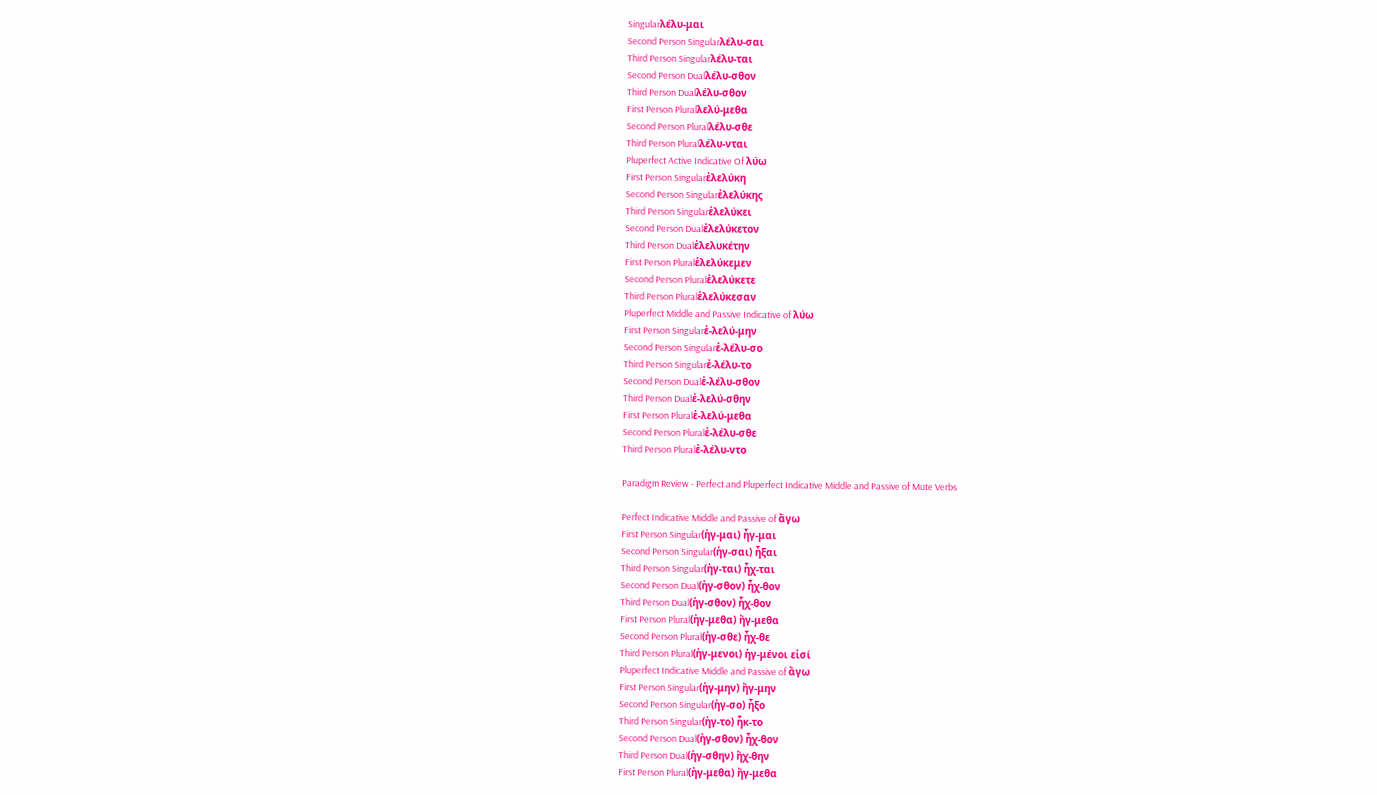Singularλέλυ-μαι
Second Person Singularλέλυ-σαι
Third Person Singularλέλυ-ται
Second Person Dualλέλυ-σθον
Third Person Dualλέλυ-σθον
First Person Pluralλελύ-μεθα
Second Person Pluralλέλυ-σθε
Third Person Pluralλέλυ-νται
Pluperfect Active Indicative Of λύω
First Person Singularἐλελύκη
Second Person Singularἐλελύκης
Third Person Singularἐλελύκει
Second Person Dualἐλελύκετον
Third Person Dualἐλελυκέτην
First Person Pluralἐλελύκεμεν
Second Person Pluralἐλελύκετε
Third Person Pluralἐλελύκεσαν
Pluperfect Middle and Passive Indicative of λύω
First Person Singularἐ-λελύ-μην
Second Person Singularἐ-λέλυ-σο
Third Person Singularἐ-λέλυ-το
Second Person Dualἐ-λέλυ-σθον
Third Person Dualἐ-λελύ-σθην
First Person Pluralἐ-λελύ-μεθα
Second Person Pluralἐ-λέλυ-σθε
Third Person Pluralἐ-λέλυ-ντο

Paradigm Review - Perfect and Pluperfect Indicative Middle and Passive of Mute Verbs

Perfect Indicative Middle and Passive of ἄγω
First Person Singular(ἠγ-μαι) ἦγ-μαι
Second Person Singular(ἠγ-σαι) ἦξαι
Third Person Singular(ἠγ-ται) ἦχ-ται
Second Person Dual(ἠγ-σθον) ἦχ-θον
Third Person Dual(ἠγ-σθον) ἦχ-θον
First Person Plural(ἠγ-μεθα) ἤγ-μεθα
Second Person Plural(ἠγ-σθε) ἦχ-θε
Third Person Plural(ἠγ-μενοι) ἠγ-μένοι εἰσί
Pluperfect Indicative Middle and Passive of ἄγω
First Person Singular(ἠγ-μην) ἤγ-μην
Second Person Singular(ἠγ-σο) ἦξο
Third Person Singular(ἠγ-το) ἦκ-το
Second Person Dual(ἠγ-σθον) ἦχ-θον
Third Person Dual(ἠγ-σθην) ἤχ-θην
First Person Plural(ἠγ-μεθα) ἤγ-μεθα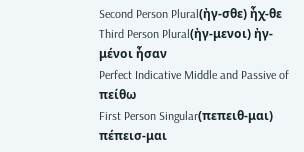Second Person Plural(ἠγ-σθε) ἦχ-θε
Third Person Plural(ἠγ-μενοι) ἠγ-μένοι ἦσαν
Perfect Indicative Middle and Passive of πείθω
First Person Singular(πεπειθ-μαι) πέπεισ-μαι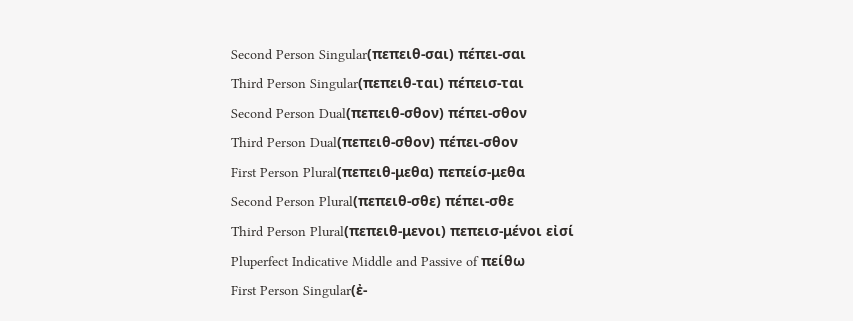Second Person Singular(πεπειθ-σαι) πέπει-σαι
Third Person Singular(πεπειθ-ται) πέπεισ-ται
Second Person Dual(πεπειθ-σθον) πέπει-σθον
Third Person Dual(πεπειθ-σθον) πέπει-σθον
First Person Plural(πεπειθ-μεθα) πεπείσ-μεθα
Second Person Plural(πεπειθ-σθε) πέπει-σθε
Third Person Plural(πεπειθ-μενοι) πεπεισ-μένοι εἰσί
Pluperfect Indicative Middle and Passive of πείθω
First Person Singular(ἐ-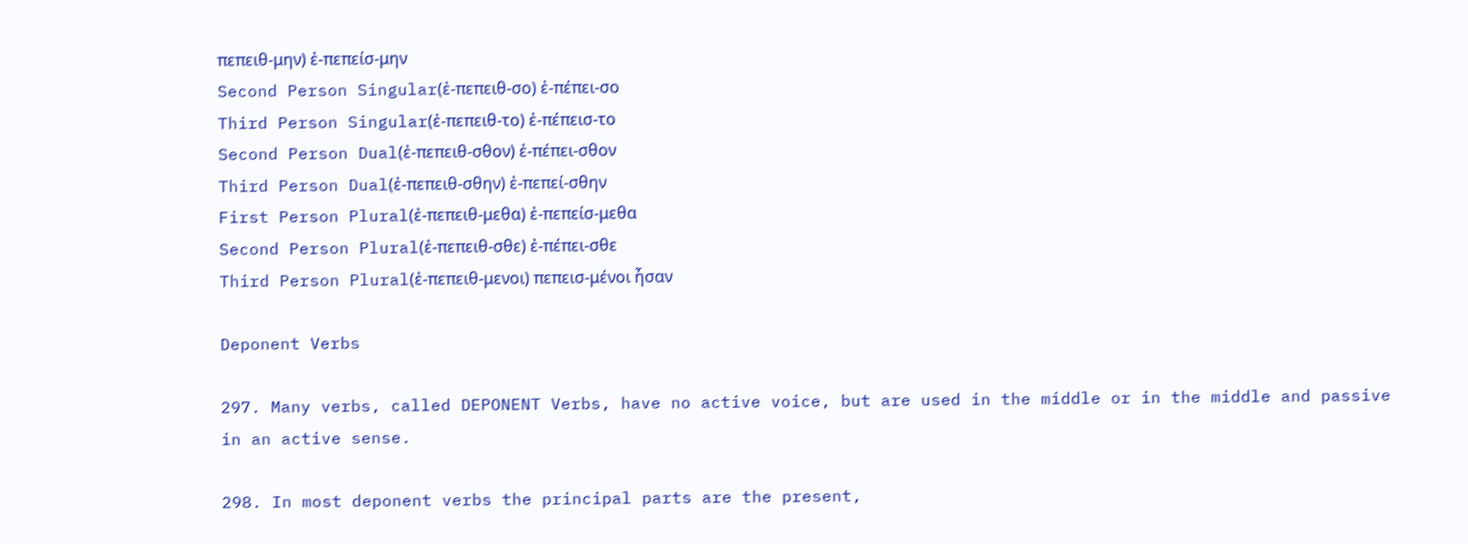πεπειθ-μην) ἐ-πεπείσ-μην
Second Person Singular(ἐ-πεπειθ-σο) ἐ-πέπει-σο
Third Person Singular(ἐ-πεπειθ-το) ἐ-πέπεισ-το
Second Person Dual(ἐ-πεπειθ-σθον) ἐ-πέπει-σθον
Third Person Dual(ἐ-πεπειθ-σθην) ἐ-πεπεί-σθην
First Person Plural(ἐ-πεπειθ-μεθα) ἐ-πεπείσ-μεθα
Second Person Plural(ἐ-πεπειθ-σθε) ἐ-πέπει-σθε
Third Person Plural(ἐ-πεπειθ-μενοι) πεπεισ-μένοι ἦσαν

Deponent Verbs

297. Many verbs, called DEPONENT Verbs, have no active voice, but are used in the middle or in the middle and passive in an active sense.

298. In most deponent verbs the principal parts are the present,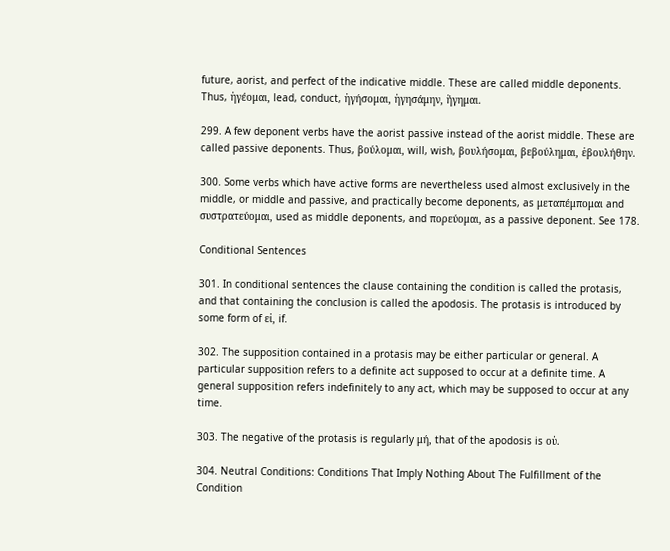future, aorist, and perfect of the indicative middle. These are called middle deponents. Thus, ἡγέομαι, lead, conduct, ἡγήσομαι, ἡγησάμην, ἥγημαι.

299. A few deponent verbs have the aorist passive instead of the aorist middle. These are called passive deponents. Thus, βούλομαι, will, wish, βουλήσομαι, βεβούλημαι, ἐβουλήθην.

300. Some verbs which have active forms are nevertheless used almost exclusively in the middle, or middle and passive, and practically become deponents, as μεταπέμπομαι and συστρατεύομαι, used as middle deponents, and πορεύομαι, as a passive deponent. See 178.

Conditional Sentences

301. In conditional sentences the clause containing the condition is called the protasis, and that containing the conclusion is called the apodosis. The protasis is introduced by some form of εἰ, if.

302. The supposition contained in a protasis may be either particular or general. A particular supposition refers to a definite act supposed to occur at a definite time. A general supposition refers indefinitely to any act, which may be supposed to occur at any time.

303. The negative of the protasis is regularly μή, that of the apodosis is οὐ.

304. Neutral Conditions: Conditions That Imply Nothing About The Fulfillment of the Condition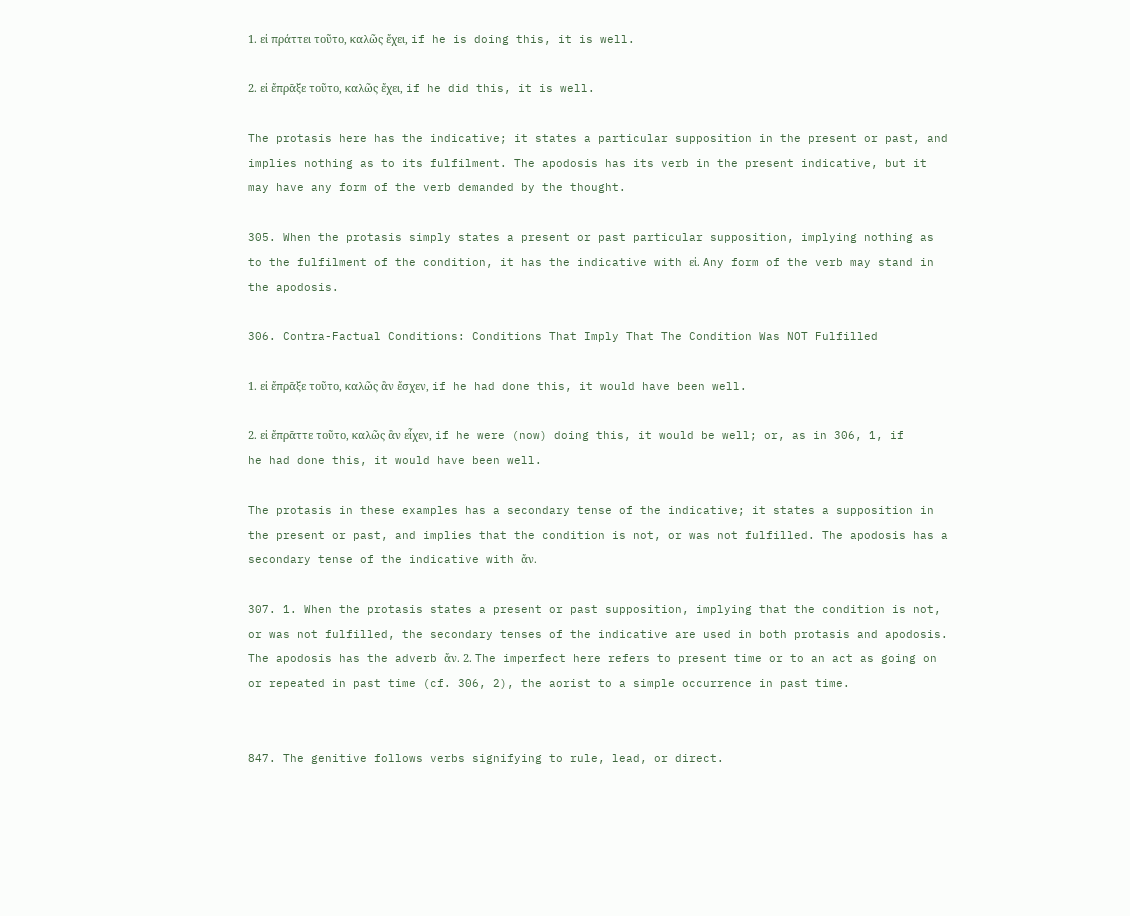1. εἰ πράττει τοῦτο, καλῶς ἔχει, if he is doing this, it is well.

2. εἰ ἔπρᾱξε τοῦτο, καλῶς ἔχει, if he did this, it is well.

The protasis here has the indicative; it states a particular supposition in the present or past, and implies nothing as to its fulfilment. The apodosis has its verb in the present indicative, but it may have any form of the verb demanded by the thought.

305. When the protasis simply states a present or past particular supposition, implying nothing as to the fulfilment of the condition, it has the indicative with εἰ. Any form of the verb may stand in the apodosis.

306. Contra-Factual Conditions: Conditions That Imply That The Condition Was NOT Fulfilled

1. εἰ ἔπρᾱξε τοῦτο, καλῶς ἂν ἔσχεν, if he had done this, it would have been well.

2. εἰ ἔπρᾱττε τοῦτο, καλῶς ἂν εἶχεν, if he were (now) doing this, it would be well; or, as in 306, 1, if he had done this, it would have been well.

The protasis in these examples has a secondary tense of the indicative; it states a supposition in the present or past, and implies that the condition is not, or was not fulfilled. The apodosis has a secondary tense of the indicative with ἄν.

307. 1. When the protasis states a present or past supposition, implying that the condition is not, or was not fulfilled, the secondary tenses of the indicative are used in both protasis and apodosis. The apodosis has the adverb ἄν. 2. The imperfect here refers to present time or to an act as going on or repeated in past time (cf. 306, 2), the aorist to a simple occurrence in past time.


847. The genitive follows verbs signifying to rule, lead, or direct.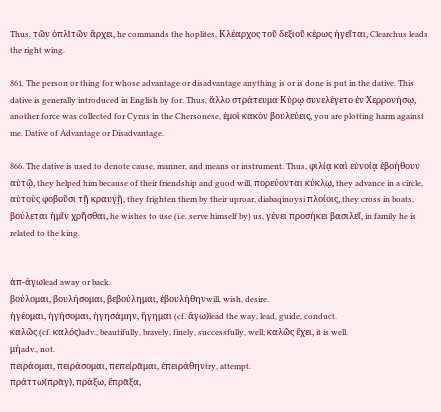Thus, τῶν ὁπλῑτῶν ἄρχει, he commands the hoplites, Κλέαρχος τοῦ δεξιοῦ κέρως ἡγεῖται, Clearchus leads the right wing.

861. The person or thing for whose advantage or disadvantage anything is or is done is put in the dative. This dative is generally introduced in English by for. Thus, ἄλλο στράτευμα Κύρῳ συνελέγετο ἐν Χερρονήσῳ, another force was collected for Cyrus in the Chersonese, ἐμοὶ κακὸν βουλεύεις, you are plotting harm against me. Dative of Advantage or Disadvantage.

866. The dative is used to denote cause, manner, and means or instrument. Thus, φιλίᾳ καὶ εὐνοίᾳ ἐβοήθουν αὐτῷ, they helped him because of their friendship and good will, πορεύονται κύκλῳ, they advance in a circle, αὐτοὺς φοβοῦσι τῇ κραυγῇ, they frighten them by their uproar, diabaqinoysi πλοίοις, they cross in boats, βούλεται ἡμῖν χρῆσθαι, he wishes to use (i.e. serve himself by) us, γένει προσήκει βασιλεῖ, in family he is related to the king.


ἀπ-άγωlead away or back.
βούλομαι, βουλήσομαι, βεβούλημαι, ἐβουλήθηνwill, wish, desire.
ἡγέομαι, ἡγήσομαι, ἡγησάμην, ἥγημαι (cf. ἄγω)lead the way, lead, guide, conduct.
καλῶς (cf. καλός)adv., beautifully, bravely, finely, successfully, well; καλῶς ἔχει, it is well.
μήadv., not.
πειράομαι, πειράσομαι, πεπείρᾱμαι, ἐπειράθηνtry, attempt.
πράττω(πρᾱγ), πράξω, ἔπρᾱξα,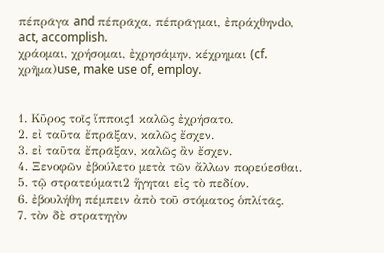πέπρᾱγα and πέπρᾱχα, πέπρᾱγμαι, ἐπράχθηνdo, act, accomplish.
χράομαι, χρήσομαι, ἐχρησάμην, κέχρημαι (cf. χρῆμα)use, make use of, employ.


1. Κῦρος τοῖς ἵπποις1 καλῶς ἐχρήσατο.
2. εἰ ταῦτα ἔπρᾱξαν, καλῶς ἔσχεν.
3. εἰ ταῦτα ἔπρᾱξαν, καλῶς ἂν ἔσχεν.
4. Ξενοφῶν ἐβούλετο μετὰ τῶν ἄλλων πορεύεσθαι.
5. τῷ στρατεύματι2 ἥγηται εἰς τὸ πεδίον.
6. ἐβουλήθη πέμπειν ἀπὸ τοῦ στόματος ὁπλίτᾱς.
7. τὸν δὲ στρατηγὸν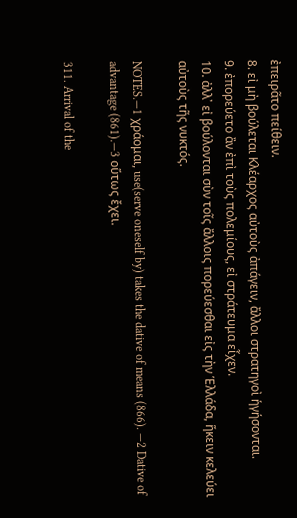ἐπειρᾶτο πείθειν.
8. εἰ μὴ βούλεται Κλέαρχος αὐτοὺς ἀπάγειν, ἄλλοι στρατηγοὶ ἡγήσονται.
9. ἐπορεύετο ἂν ἐπὶ τοὺς πολεμίους, εἰ στράτευμα εἶχεν.
10. ἀλλ᾿ εἰ βούλονται σὺν τοῖς ἄλλοις πορεύεσθαι εἰς τὴν Ἑλλάδα, ἥκειν κελεύει αὐτοὺς τῆς νυκτός.

NOTES.—1 χράομαι, use(serve oneself by) takes the dative of means (866). —2 Dative of advantage (861).—3 οὕτως ἔχει.

311. Arrival of the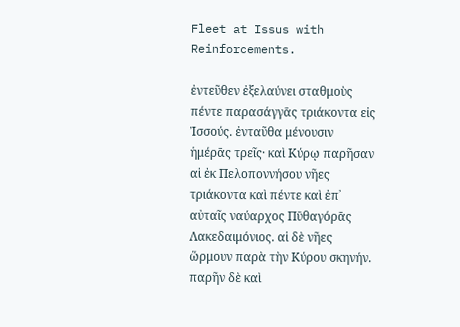Fleet at Issus with Reinforcements.

ἐντεῦθεν ἐξελαύνει σταθμοὺς πέντε παρασάγγᾱς τριάκοντα εἰς Ἰσσούς. ἐνταῦθα μένουσιν ἡμέρᾱς τρεῖς· καὶ Κύρῳ παρῆσαν αἱ ἐκ Πελοποννήσου νῆες τριάκοντα καὶ πέντε καὶ ἐπ᾿ αὐταῖς ναύαρχος Πῡθαγόρᾱς Λακεδαιμόνιος. αἱ δὲ νῆες ὥρμουν παρὰ τὴν Κύρου σκηνήν. παρῆν δὲ καὶ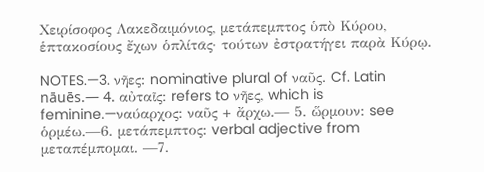Χειρίσοφος Λακεδαιμόνιος, μετάπεμπτος ὑπὸ Κύρου, ἑπτακοσίους ἔχων ὁπλίτᾱς· τούτων ἐστρατήγει παρὰ Κύρῳ.

NOTES.—3. νῆες: nominative plural of ναῦς. Cf. Latin nāuēs.— 4. αὐταῖς: refers to νῆες, which is feminine.—ναύαρχος: ναῦς + ἄρχω.— 5. ὥρμουν: see ὁρμέω.—6. μετάπεμπτος: verbal adjective from μεταπέμπομαι. —7.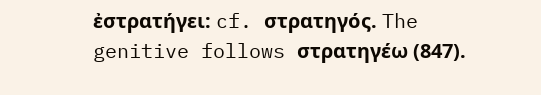ἐστρατήγει: cf. στρατηγός. The genitive follows στρατηγέω (847).